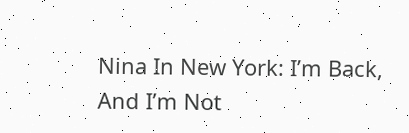Nina In New York: I’m Back, And I’m Not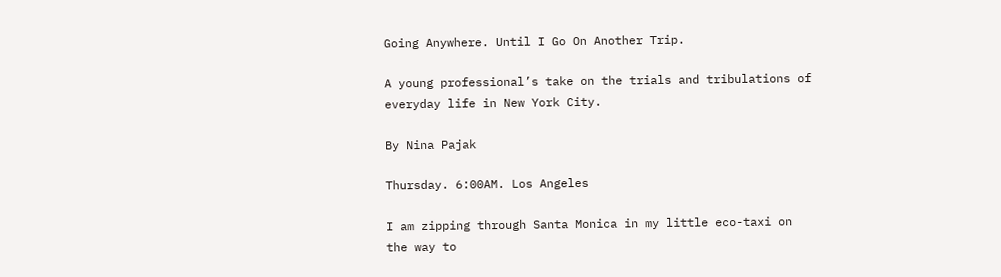Going Anywhere. Until I Go On Another Trip.

A young professional’s take on the trials and tribulations of everyday life in New York City.

By Nina Pajak

Thursday. 6:00AM. Los Angeles

I am zipping through Santa Monica in my little eco-taxi on the way to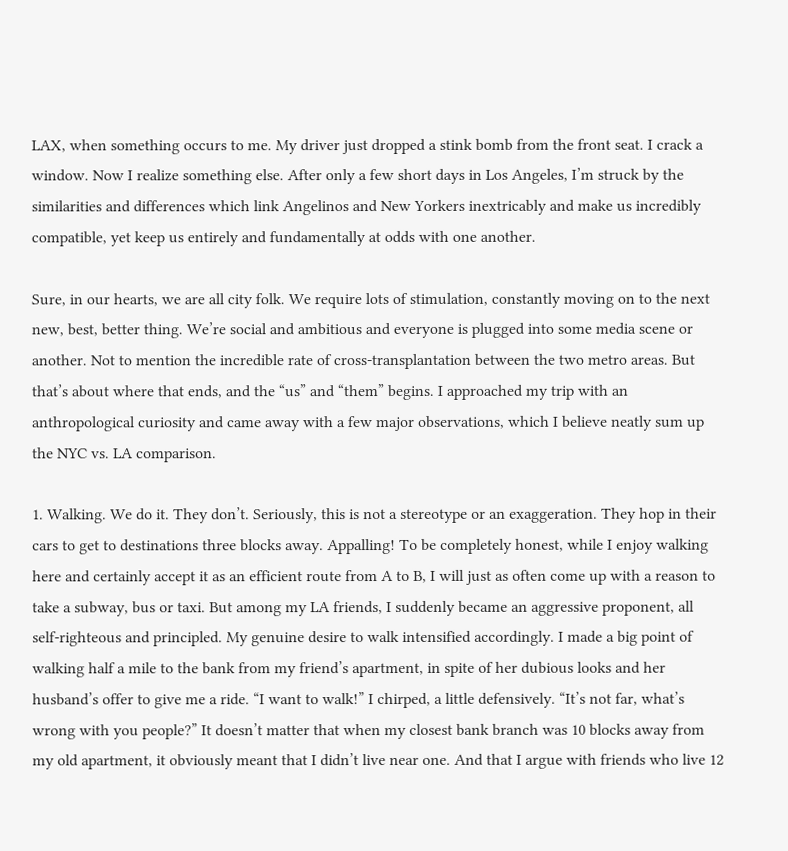LAX, when something occurs to me. My driver just dropped a stink bomb from the front seat. I crack a window. Now I realize something else. After only a few short days in Los Angeles, I’m struck by the similarities and differences which link Angelinos and New Yorkers inextricably and make us incredibly compatible, yet keep us entirely and fundamentally at odds with one another.

Sure, in our hearts, we are all city folk. We require lots of stimulation, constantly moving on to the next new, best, better thing. We’re social and ambitious and everyone is plugged into some media scene or another. Not to mention the incredible rate of cross-transplantation between the two metro areas. But that’s about where that ends, and the “us” and “them” begins. I approached my trip with an anthropological curiosity and came away with a few major observations, which I believe neatly sum up the NYC vs. LA comparison.

1. Walking. We do it. They don’t. Seriously, this is not a stereotype or an exaggeration. They hop in their cars to get to destinations three blocks away. Appalling! To be completely honest, while I enjoy walking here and certainly accept it as an efficient route from A to B, I will just as often come up with a reason to take a subway, bus or taxi. But among my LA friends, I suddenly became an aggressive proponent, all self-righteous and principled. My genuine desire to walk intensified accordingly. I made a big point of walking half a mile to the bank from my friend’s apartment, in spite of her dubious looks and her husband’s offer to give me a ride. “I want to walk!” I chirped, a little defensively. “It’s not far, what’s wrong with you people?” It doesn’t matter that when my closest bank branch was 10 blocks away from my old apartment, it obviously meant that I didn’t live near one. And that I argue with friends who live 12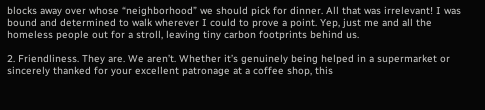blocks away over whose “neighborhood” we should pick for dinner. All that was irrelevant! I was bound and determined to walk wherever I could to prove a point. Yep, just me and all the homeless people out for a stroll, leaving tiny carbon footprints behind us.

2. Friendliness. They are. We aren’t. Whether it’s genuinely being helped in a supermarket or sincerely thanked for your excellent patronage at a coffee shop, this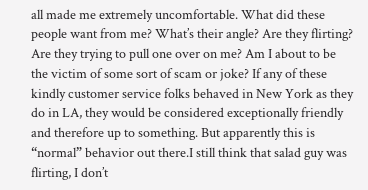all made me extremely uncomfortable. What did these people want from me? What’s their angle? Are they flirting? Are they trying to pull one over on me? Am I about to be the victim of some sort of scam or joke? If any of these kindly customer service folks behaved in New York as they do in LA, they would be considered exceptionally friendly and therefore up to something. But apparently this is “normal” behavior out there.I still think that salad guy was flirting, I don’t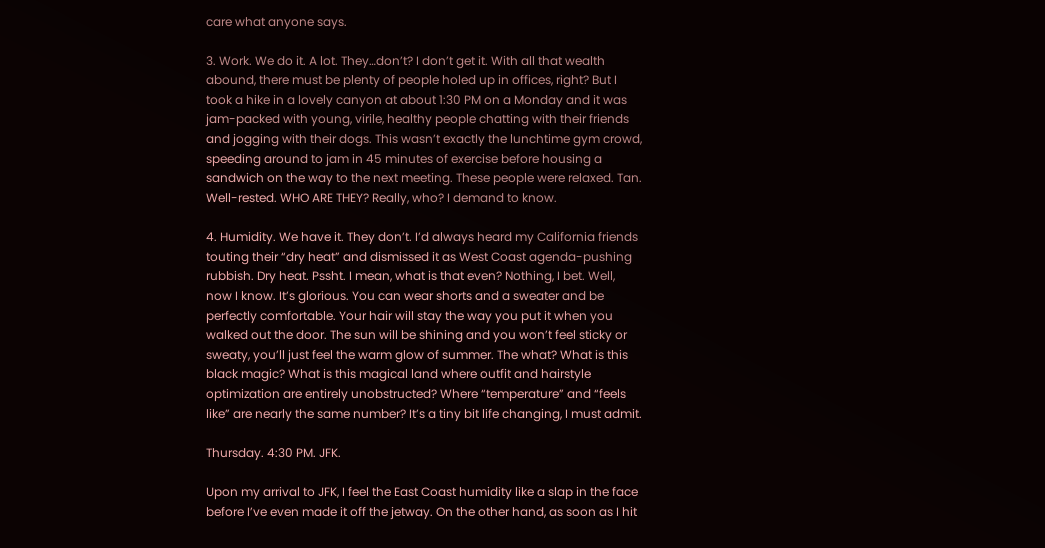care what anyone says.

3. Work. We do it. A lot. They…don’t? I don’t get it. With all that wealth abound, there must be plenty of people holed up in offices, right? But I took a hike in a lovely canyon at about 1:30 PM on a Monday and it was jam-packed with young, virile, healthy people chatting with their friends and jogging with their dogs. This wasn’t exactly the lunchtime gym crowd, speeding around to jam in 45 minutes of exercise before housing a sandwich on the way to the next meeting. These people were relaxed. Tan. Well-rested. WHO ARE THEY? Really, who? I demand to know.

4. Humidity. We have it. They don’t. I’d always heard my California friends touting their “dry heat” and dismissed it as West Coast agenda-pushing rubbish. Dry heat. Pssht. I mean, what is that even? Nothing, I bet. Well, now I know. It’s glorious. You can wear shorts and a sweater and be perfectly comfortable. Your hair will stay the way you put it when you walked out the door. The sun will be shining and you won’t feel sticky or sweaty, you’ll just feel the warm glow of summer. The what? What is this black magic? What is this magical land where outfit and hairstyle optimization are entirely unobstructed? Where “temperature” and “feels like” are nearly the same number? It’s a tiny bit life changing, I must admit.

Thursday. 4:30 PM. JFK.

Upon my arrival to JFK, I feel the East Coast humidity like a slap in the face before I’ve even made it off the jetway. On the other hand, as soon as I hit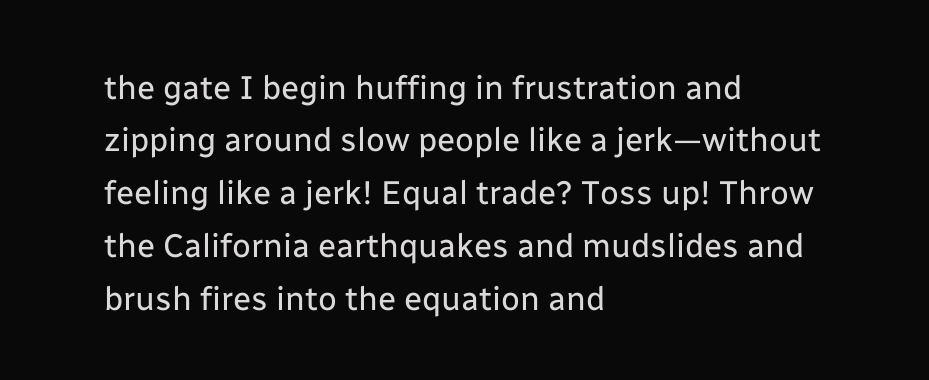the gate I begin huffing in frustration and zipping around slow people like a jerk—without feeling like a jerk! Equal trade? Toss up! Throw the California earthquakes and mudslides and brush fires into the equation and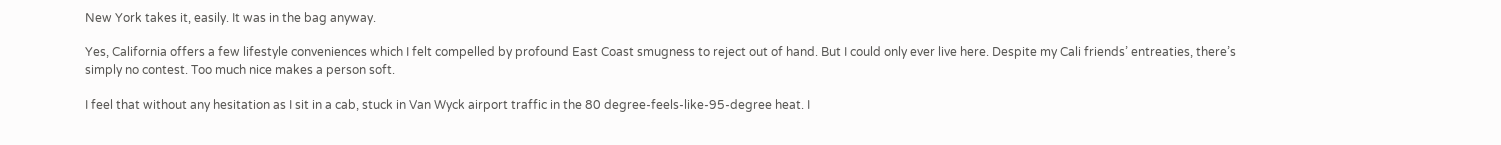New York takes it, easily. It was in the bag anyway.

Yes, California offers a few lifestyle conveniences which I felt compelled by profound East Coast smugness to reject out of hand. But I could only ever live here. Despite my Cali friends’ entreaties, there’s simply no contest. Too much nice makes a person soft.

I feel that without any hesitation as I sit in a cab, stuck in Van Wyck airport traffic in the 80 degree-feels-like-95-degree heat. I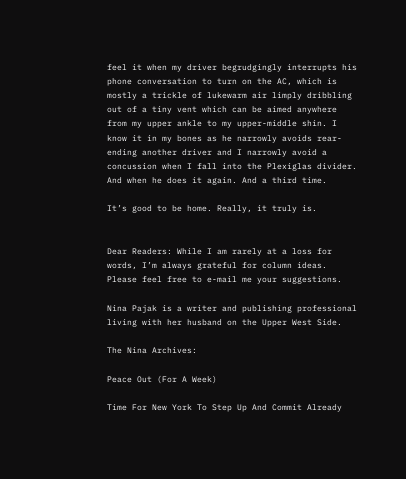feel it when my driver begrudgingly interrupts his phone conversation to turn on the AC, which is mostly a trickle of lukewarm air limply dribbling out of a tiny vent which can be aimed anywhere from my upper ankle to my upper-middle shin. I know it in my bones as he narrowly avoids rear-ending another driver and I narrowly avoid a concussion when I fall into the Plexiglas divider. And when he does it again. And a third time.

It’s good to be home. Really, it truly is.


Dear Readers: While I am rarely at a loss for words, I’m always grateful for column ideas. Please feel free to e-mail me your suggestions.

Nina Pajak is a writer and publishing professional living with her husband on the Upper West Side.

The Nina Archives:

Peace Out (For A Week)

Time For New York To Step Up And Commit Already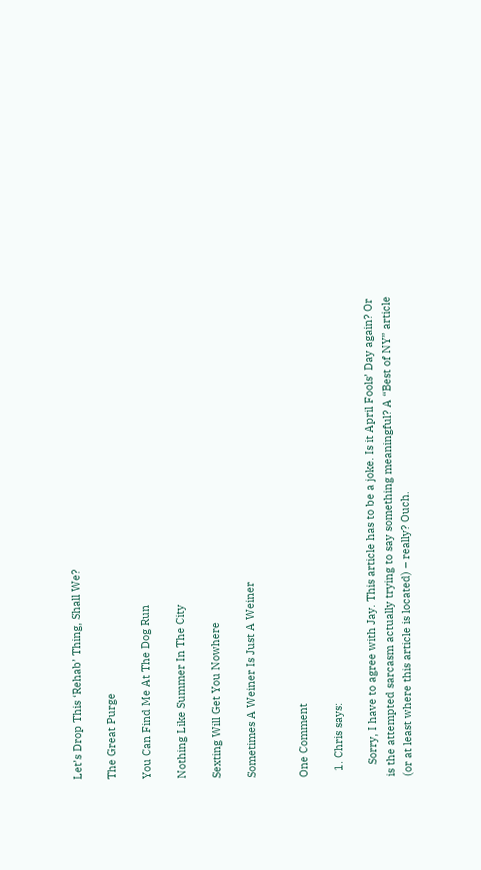Let’s Drop This ‘Rehab’ Thing, Shall We?

The Great Purge

You Can Find Me At The Dog Run

Nothing Like Summer In The City

Sexting Will Get You Nowhere

Sometimes A Weiner Is Just A Weiner


One Comment

  1. Chris says:

    Sorry, I have to agree with Jay. This article has to be a joke. Is it April Fools’ Day again? Or is the attempted sarcasm actually trying to say something meaningful? A “Best of NY” article (or at least where this article is located) – really? Ouch.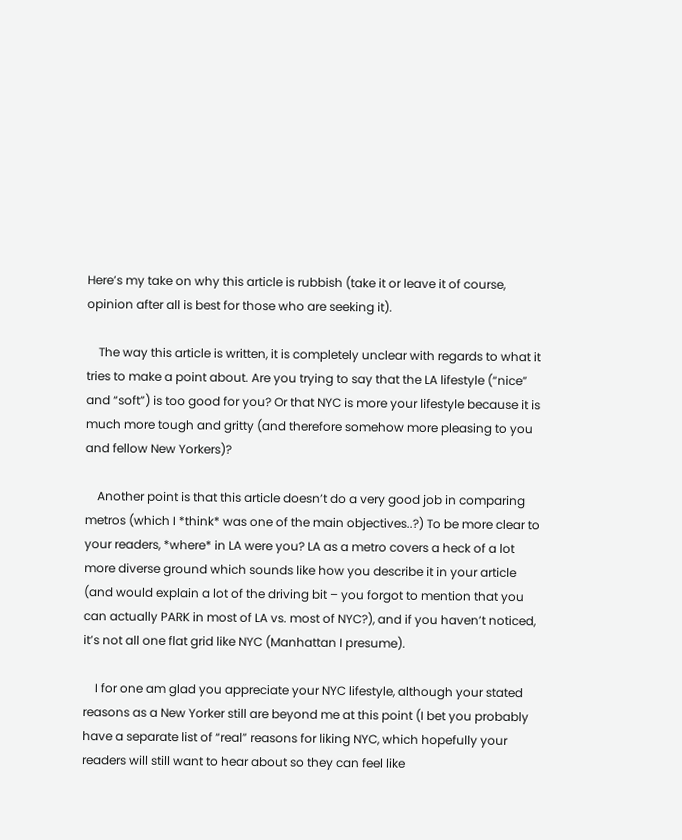Here’s my take on why this article is rubbish (take it or leave it of course, opinion after all is best for those who are seeking it).

    The way this article is written, it is completely unclear with regards to what it tries to make a point about. Are you trying to say that the LA lifestyle (“nice” and “soft”) is too good for you? Or that NYC is more your lifestyle because it is much more tough and gritty (and therefore somehow more pleasing to you and fellow New Yorkers)?

    Another point is that this article doesn’t do a very good job in comparing metros (which I *think* was one of the main objectives..?) To be more clear to your readers, *where* in LA were you? LA as a metro covers a heck of a lot more diverse ground which sounds like how you describe it in your article (and would explain a lot of the driving bit – you forgot to mention that you can actually PARK in most of LA vs. most of NYC?), and if you haven’t noticed, it’s not all one flat grid like NYC (Manhattan I presume).

    I for one am glad you appreciate your NYC lifestyle, although your stated reasons as a New Yorker still are beyond me at this point (I bet you probably have a separate list of “real” reasons for liking NYC, which hopefully your readers will still want to hear about so they can feel like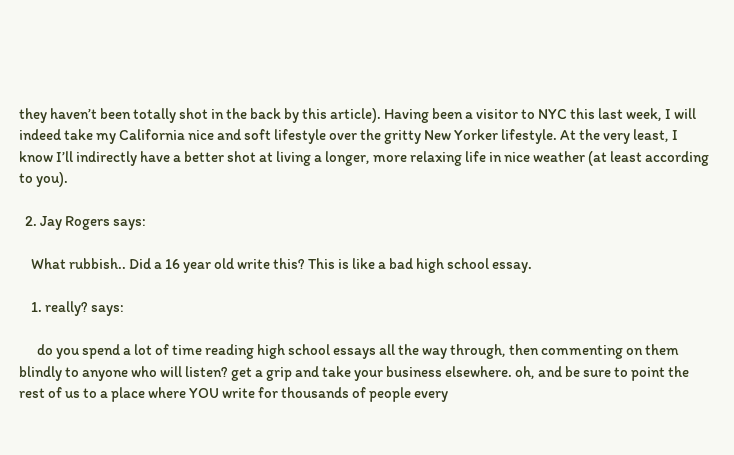they haven’t been totally shot in the back by this article). Having been a visitor to NYC this last week, I will indeed take my California nice and soft lifestyle over the gritty New Yorker lifestyle. At the very least, I know I’ll indirectly have a better shot at living a longer, more relaxing life in nice weather (at least according to you).

  2. Jay Rogers says:

    What rubbish.. Did a 16 year old write this? This is like a bad high school essay.

    1. really? says:

      do you spend a lot of time reading high school essays all the way through, then commenting on them blindly to anyone who will listen? get a grip and take your business elsewhere. oh, and be sure to point the rest of us to a place where YOU write for thousands of people every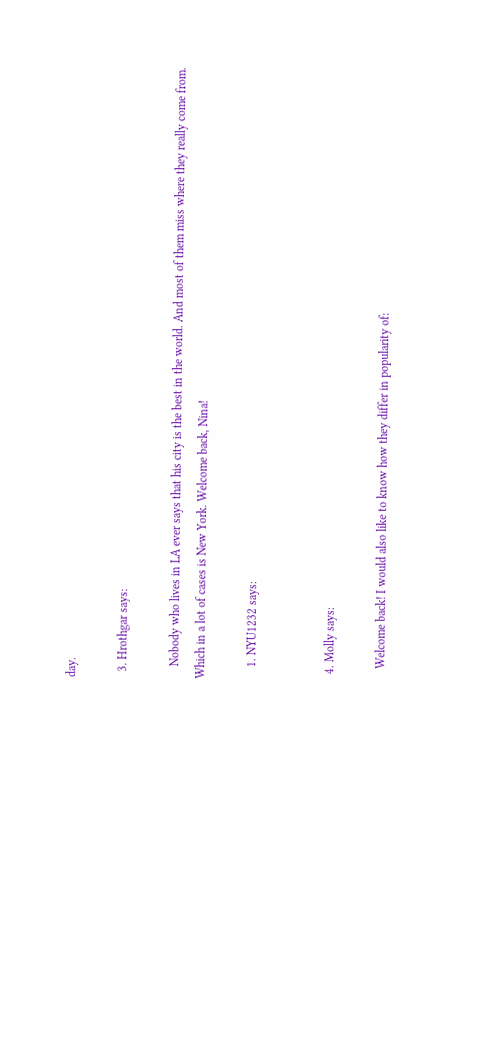day.

  3. Hrothgar says:

    Nobody who lives in LA ever says that his city is the best in the world. And most of them miss where they really come from. Which in a lot of cases is New York. Welcome back, Nina!

    1. NYU1232 says:


  4. Molly says:

    Welcome back! I would also like to know how they differ in popularity of: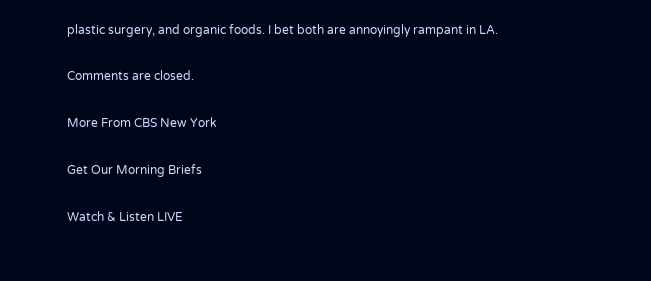plastic surgery, and organic foods. I bet both are annoyingly rampant in LA.

Comments are closed.

More From CBS New York

Get Our Morning Briefs

Watch & Listen LIVE